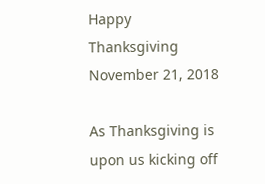Happy Thanksgiving
November 21, 2018

As Thanksgiving is upon us kicking off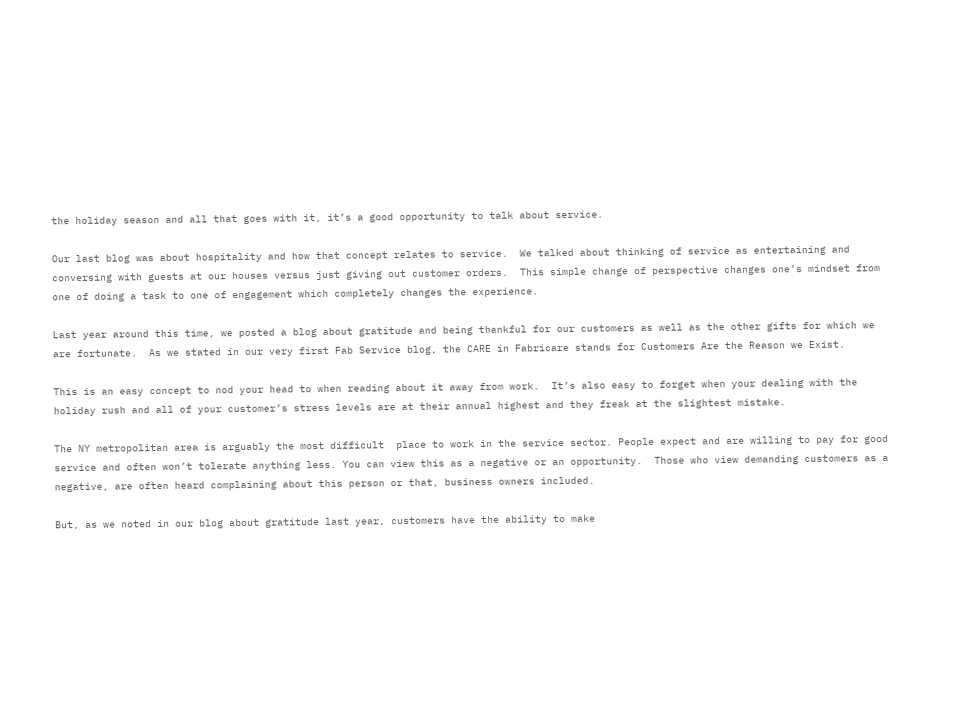the holiday season and all that goes with it, it’s a good opportunity to talk about service.

Our last blog was about hospitality and how that concept relates to service.  We talked about thinking of service as entertaining and conversing with guests at our houses versus just giving out customer orders.  This simple change of perspective changes one’s mindset from one of doing a task to one of engagement which completely changes the experience.

Last year around this time, we posted a blog about gratitude and being thankful for our customers as well as the other gifts for which we are fortunate.  As we stated in our very first Fab Service blog, the CARE in Fabricare stands for Customers Are the Reason we Exist.

This is an easy concept to nod your head to when reading about it away from work.  It’s also easy to forget when your dealing with the holiday rush and all of your customer’s stress levels are at their annual highest and they freak at the slightest mistake.

The NY metropolitan area is arguably the most difficult  place to work in the service sector. People expect and are willing to pay for good service and often won’t tolerate anything less. You can view this as a negative or an opportunity.  Those who view demanding customers as a negative, are often heard complaining about this person or that, business owners included.

But, as we noted in our blog about gratitude last year, customers have the ability to make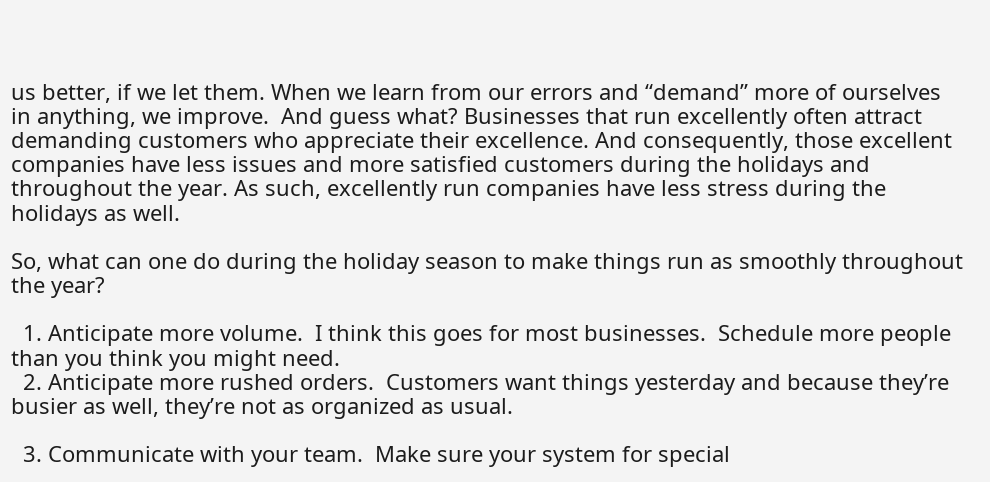us better, if we let them. When we learn from our errors and “demand” more of ourselves in anything, we improve.  And guess what? Businesses that run excellently often attract demanding customers who appreciate their excellence. And consequently, those excellent companies have less issues and more satisfied customers during the holidays and throughout the year. As such, excellently run companies have less stress during the holidays as well.

So, what can one do during the holiday season to make things run as smoothly throughout the year?

  1. Anticipate more volume.  I think this goes for most businesses.  Schedule more people than you think you might need.
  2. Anticipate more rushed orders.  Customers want things yesterday and because they’re  busier as well, they’re not as organized as usual.

  3. Communicate with your team.  Make sure your system for special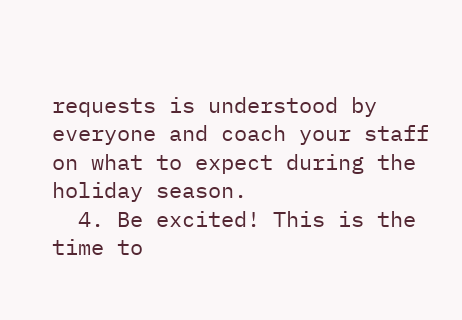requests is understood by everyone and coach your staff on what to expect during the holiday season.
  4. Be excited! This is the time to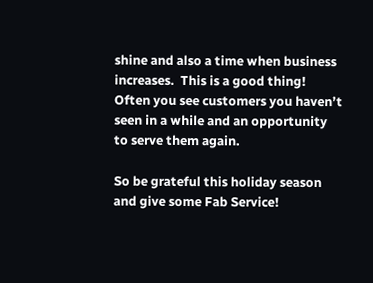shine and also a time when business increases.  This is a good thing! Often you see customers you haven’t seen in a while and an opportunity to serve them again.

So be grateful this holiday season and give some Fab Service!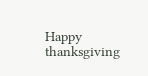Happy thanksgiving